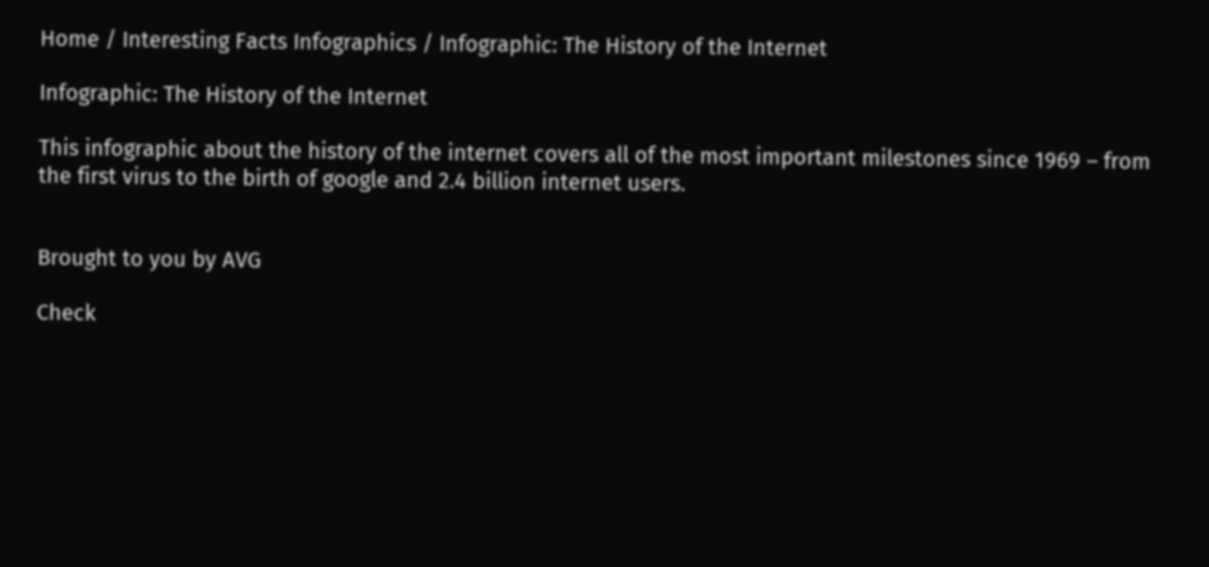Home / Interesting Facts Infographics / Infographic: The History of the Internet

Infographic: The History of the Internet

This infographic about the history of the internet covers all of the most important milestones since 1969 – from the first virus to the birth of google and 2.4 billion internet users.


Brought to you by AVG

Check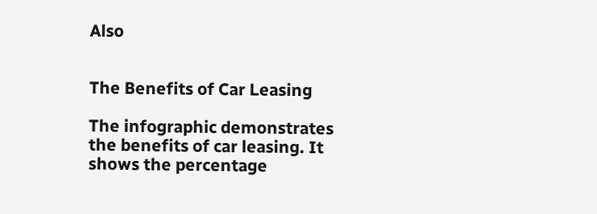Also


The Benefits of Car Leasing

The infographic demonstrates the benefits of car leasing. It shows the percentage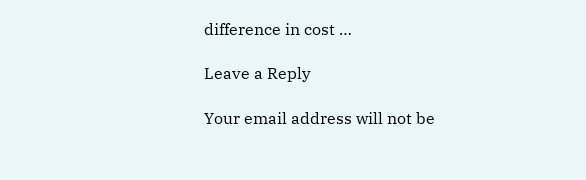difference in cost …

Leave a Reply

Your email address will not be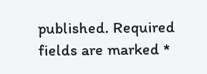published. Required fields are marked *